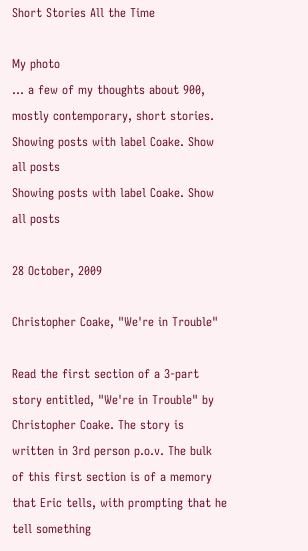Short Stories All the Time

My photo
... a few of my thoughts about 900, mostly contemporary, short stories.
Showing posts with label Coake. Show all posts
Showing posts with label Coake. Show all posts

28 October, 2009

Christopher Coake, "We're in Trouble"

Read the first section of a 3-part story entitled, "We're in Trouble" by Christopher Coake. The story is written in 3rd person p.o.v. The bulk of this first section is of a memory that Eric tells, with prompting that he tell something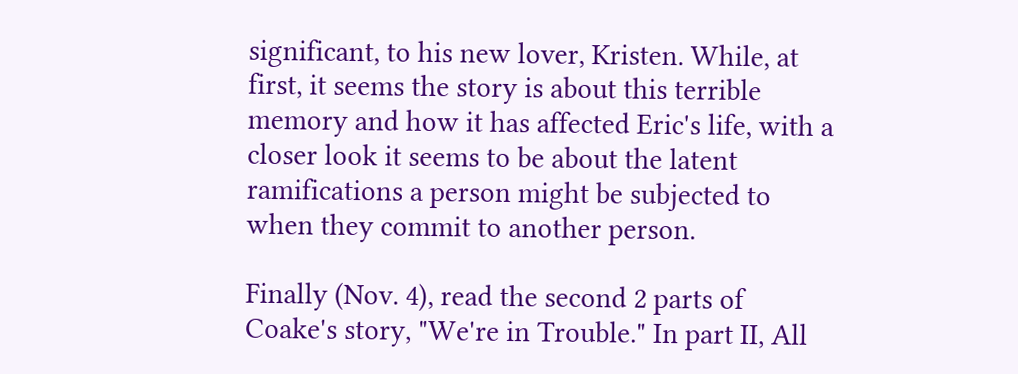significant, to his new lover, Kristen. While, at first, it seems the story is about this terrible memory and how it has affected Eric's life, with a closer look it seems to be about the latent ramifications a person might be subjected to when they commit to another person.

Finally (Nov. 4), read the second 2 parts of Coake's story, "We're in Trouble." In part II, All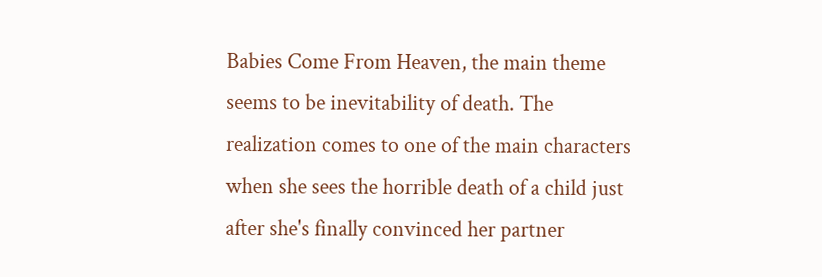Babies Come From Heaven, the main theme seems to be inevitability of death. The realization comes to one of the main characters when she sees the horrible death of a child just after she's finally convinced her partner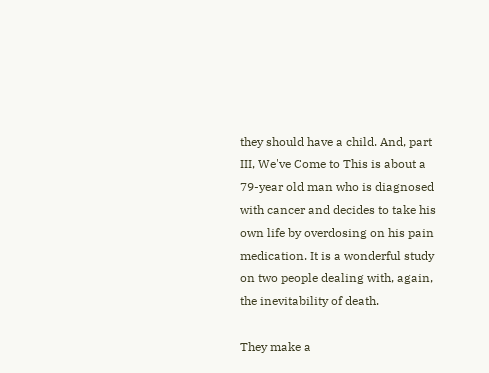they should have a child. And, part III, We've Come to This is about a 79-year old man who is diagnosed with cancer and decides to take his own life by overdosing on his pain medication. It is a wonderful study on two people dealing with, again, the inevitability of death.

They make a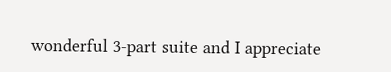wonderful 3-part suite and I appreciate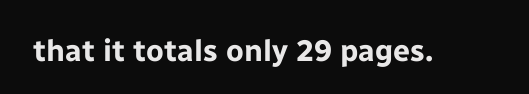that it totals only 29 pages.